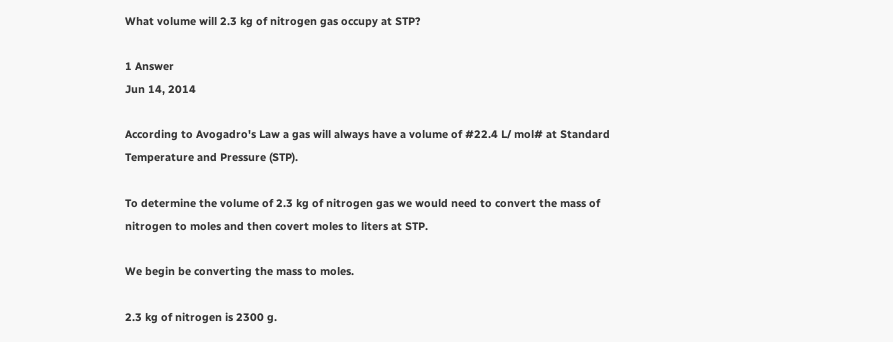What volume will 2.3 kg of nitrogen gas occupy at STP?

1 Answer
Jun 14, 2014

According to Avogadro's Law a gas will always have a volume of #22.4 L/ mol# at Standard Temperature and Pressure (STP).

To determine the volume of 2.3 kg of nitrogen gas we would need to convert the mass of nitrogen to moles and then covert moles to liters at STP.

We begin be converting the mass to moles.

2.3 kg of nitrogen is 2300 g.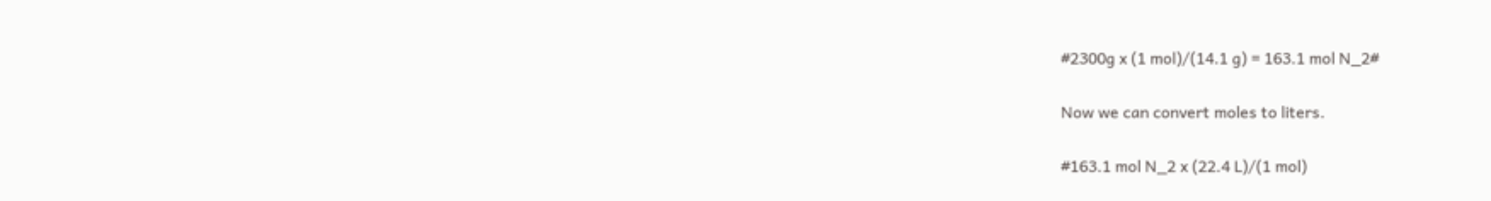#2300g x (1 mol)/(14.1 g) = 163.1 mol N_2#

Now we can convert moles to liters.

#163.1 mol N_2 x (22.4 L)/(1 mol)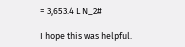= 3,653.4 L N_2#

I hope this was helpful.